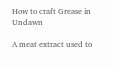How to craft Grease in Undawn

A meat extract used to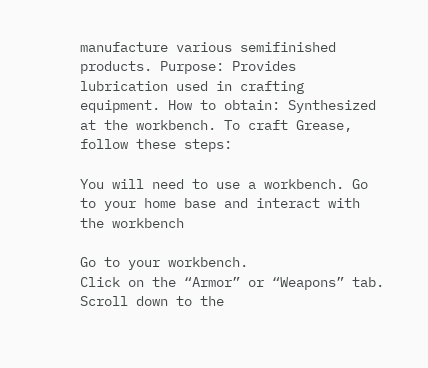manufacture various semifinished products. Purpose: Provides lubrication used in crafting equipment. How to obtain: Synthesized at the workbench. To craft Grease, follow these steps:

You will need to use a workbench. Go to your home base and interact with the workbench

Go to your workbench.
Click on the “Armor” or “Weapons” tab.
Scroll down to the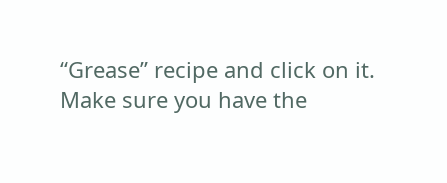“Grease” recipe and click on it.
Make sure you have the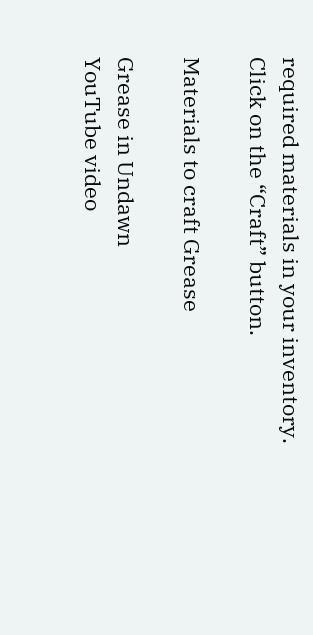required materials in your inventory.
Click on the “Craft” button.

Materials to craft Grease

Grease in Undawn
YouTube video